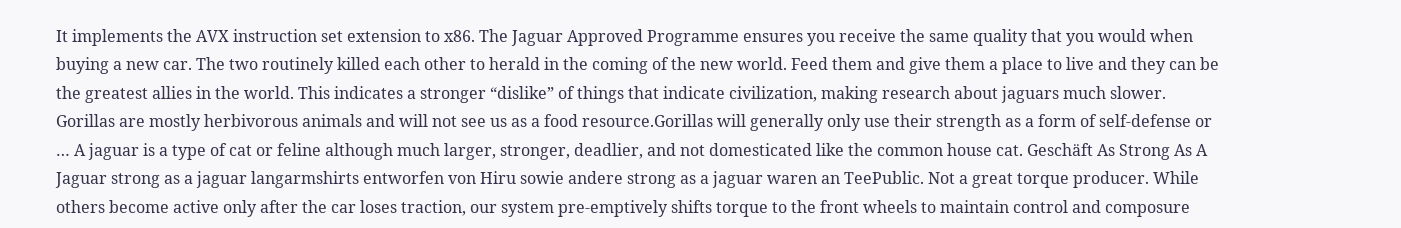It implements the AVX instruction set extension to x86. The Jaguar Approved Programme ensures you receive the same quality that you would when buying a new car. The two routinely killed each other to herald in the coming of the new world. Feed them and give them a place to live and they can be the greatest allies in the world. This indicates a stronger “dislike” of things that indicate civilization, making research about jaguars much slower. Gorillas are mostly herbivorous animals and will not see us as a food resource.Gorillas will generally only use their strength as a form of self-defense or … A jaguar is a type of cat or feline although much larger, stronger, deadlier, and not domesticated like the common house cat. Geschäft As Strong As A Jaguar strong as a jaguar langarmshirts entworfen von Hiru sowie andere strong as a jaguar waren an TeePublic. Not a great torque producer. While others become active only after the car loses traction, our system pre-emptively shifts torque to the front wheels to maintain control and composure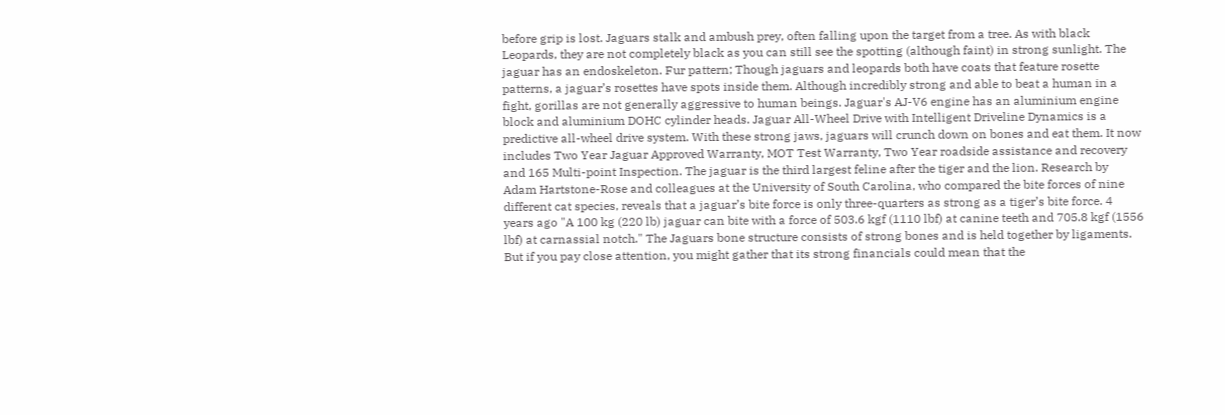before grip is lost. Jaguars stalk and ambush prey, often falling upon the target from a tree. As with black Leopards, they are not completely black as you can still see the spotting (although faint) in strong sunlight. The jaguar has an endoskeleton. Fur pattern; Though jaguars and leopards both have coats that feature rosette patterns, a jaguar’s rosettes have spots inside them. Although incredibly strong and able to beat a human in a fight, gorillas are not generally aggressive to human beings. Jaguar's AJ-V6 engine has an aluminium engine block and aluminium DOHC cylinder heads. Jaguar All-Wheel Drive with Intelligent Driveline Dynamics is a predictive all-wheel drive system. With these strong jaws, jaguars will crunch down on bones and eat them. It now includes Two Year Jaguar Approved Warranty, MOT Test Warranty, Two Year roadside assistance and recovery and 165 Multi-point Inspection. The jaguar is the third largest feline after the tiger and the lion. Research by Adam Hartstone-Rose and colleagues at the University of South Carolina, who compared the bite forces of nine different cat species, reveals that a jaguar’s bite force is only three-quarters as strong as a tiger’s bite force. 4 years ago "A 100 kg (220 lb) jaguar can bite with a force of 503.6 kgf (1110 lbf) at canine teeth and 705.8 kgf (1556 lbf) at carnassial notch." The Jaguars bone structure consists of strong bones and is held together by ligaments. But if you pay close attention, you might gather that its strong financials could mean that the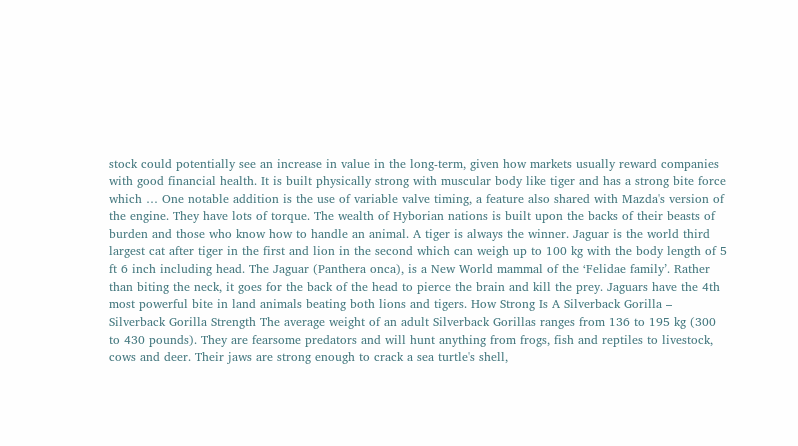stock could potentially see an increase in value in the long-term, given how markets usually reward companies with good financial health. It is built physically strong with muscular body like tiger and has a strong bite force which … One notable addition is the use of variable valve timing, a feature also shared with Mazda's version of the engine. They have lots of torque. The wealth of Hyborian nations is built upon the backs of their beasts of burden and those who know how to handle an animal. A tiger is always the winner. Jaguar is the world third largest cat after tiger in the first and lion in the second which can weigh up to 100 kg with the body length of 5 ft 6 inch including head. The Jaguar (Panthera onca), is a New World mammal of the ‘Felidae family’. Rather than biting the neck, it goes for the back of the head to pierce the brain and kill the prey. Jaguars have the 4th most powerful bite in land animals beating both lions and tigers. How Strong Is A Silverback Gorilla – Silverback Gorilla Strength The average weight of an adult Silverback Gorillas ranges from 136 to 195 kg (300 to 430 pounds). They are fearsome predators and will hunt anything from frogs, fish and reptiles to livestock, cows and deer. Their jaws are strong enough to crack a sea turtle's shell,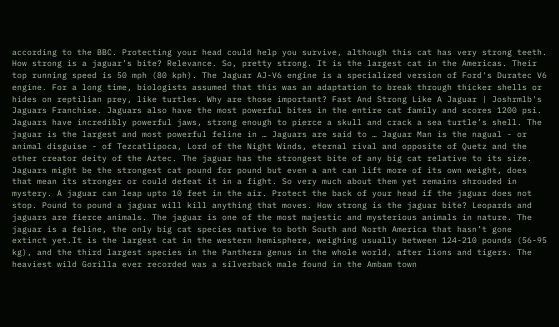according to the BBC. Protecting your head could help you survive, although this cat has very strong teeth. How strong is a jaguar’s bite? Relevance. So, pretty strong. It is the largest cat in the Americas. Their top running speed is 50 mph (80 kph). The Jaguar AJ-V6 engine is a specialized version of Ford's Duratec V6 engine. For a long time, biologists assumed that this was an adaptation to break through thicker shells or hides on reptilian prey, like turtles. Why are those important? Fast And Strong Like A Jaguar | Joshrmlb's Jaguars Franchise. Jaguars also have the most powerful bites in the entire cat family and scores 1200 psi. Jaguars have incredibly powerful jaws, strong enough to pierce a skull and crack a sea turtle’s shell. The jaguar is the largest and most powerful feline in … Jaguars are said to … Jaguar Man is the nagual - or animal disguise - of Tezcatlipoca, Lord of the Night Winds, eternal rival and opposite of Quetz and the other creator deity of the Aztec. The jaguar has the strongest bite of any big cat relative to its size. Jaguars might be the strongest cat pound for pound but even a ant can lift more of its own weight, does that mean its stronger or could defeat it in a fight. So very much about them yet remains shrouded in mystery. A jaguar can leap upto 10 feet in the air. Protect the back of your head if the jaguar does not stop. Pound to pound a jaguar will kill anything that moves. How strong is the jaguar bite? Leopards and jaguars are fierce animals. The jaguar is one of the most majestic and mysterious animals in nature. The jaguar is a feline, the only big cat species native to both South and North America that hasn’t gone extinct yet.It is the largest cat in the western hemisphere, weighing usually between 124-210 pounds (56-95 kg), and the third largest species in the Panthera genus in the whole world, after lions and tigers. The heaviest wild Gorilla ever recorded was a silverback male found in the Ambam town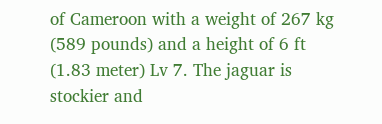of Cameroon with a weight of 267 kg (589 pounds) and a height of 6 ft (1.83 meter) Lv 7. The jaguar is stockier and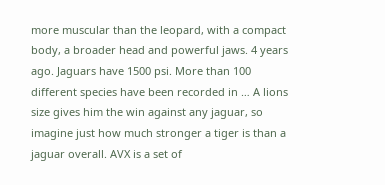more muscular than the leopard, with a compact body, a broader head and powerful jaws. 4 years ago. Jaguars have 1500 psi. More than 100 different species have been recorded in … A lions size gives him the win against any jaguar, so imagine just how much stronger a tiger is than a jaguar overall. AVX is a set of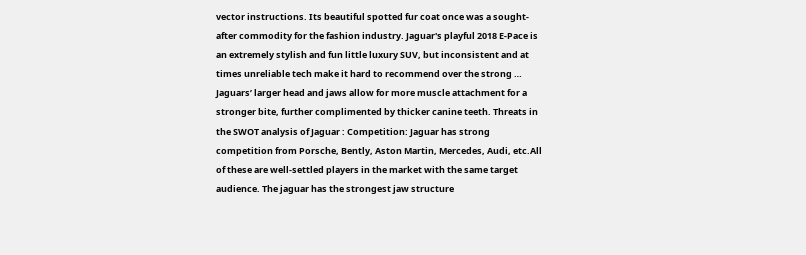vector instructions. Its beautiful spotted fur coat once was a sought-after commodity for the fashion industry. Jaguar's playful 2018 E-Pace is an extremely stylish and fun little luxury SUV, but inconsistent and at times unreliable tech make it hard to recommend over the strong … Jaguars’ larger head and jaws allow for more muscle attachment for a stronger bite, further complimented by thicker canine teeth. Threats in the SWOT analysis of Jaguar : Competition: Jaguar has strong competition from Porsche, Bently, Aston Martin, Mercedes, Audi, etc.All of these are well-settled players in the market with the same target audience. The jaguar has the strongest jaw structure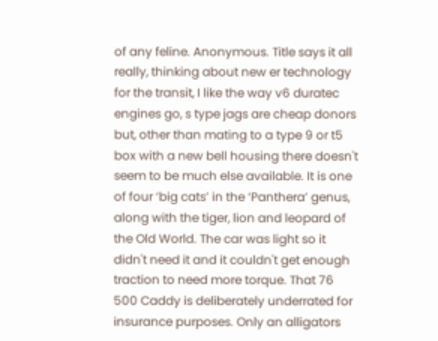of any feline. Anonymous. Title says it all really, thinking about new er technology for the transit, I like the way v6 duratec engines go, s type jags are cheap donors but, other than mating to a type 9 or t5 box with a new bell housing there doesn't seem to be much else available. It is one of four ‘big cats’ in the ‘Panthera’ genus, along with the tiger, lion and leopard of the Old World. The car was light so it didn't need it and it couldn't get enough traction to need more torque. That 76 500 Caddy is deliberately underrated for insurance purposes. Only an alligators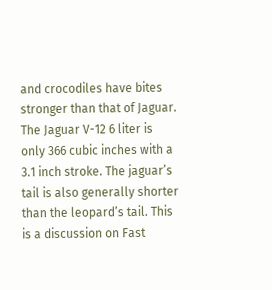and crocodiles have bites stronger than that of Jaguar. The Jaguar V-12 6 liter is only 366 cubic inches with a 3.1 inch stroke. The jaguar’s tail is also generally shorter than the leopard’s tail. This is a discussion on Fast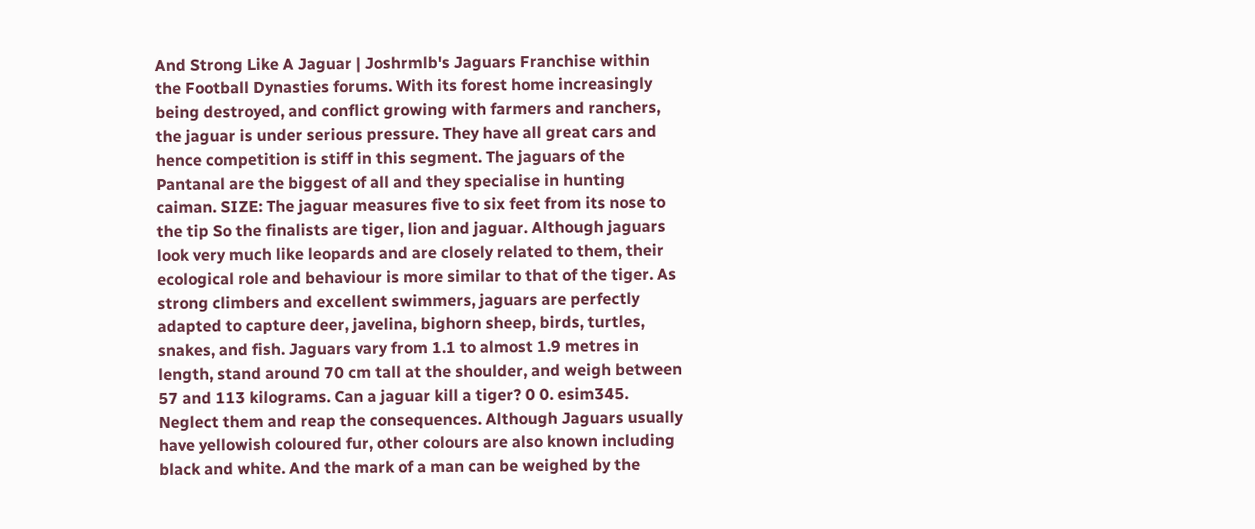And Strong Like A Jaguar | Joshrmlb's Jaguars Franchise within the Football Dynasties forums. With its forest home increasingly being destroyed, and conflict growing with farmers and ranchers, the jaguar is under serious pressure. They have all great cars and hence competition is stiff in this segment. The jaguars of the Pantanal are the biggest of all and they specialise in hunting caiman. SIZE: The jaguar measures five to six feet from its nose to the tip So the finalists are tiger, lion and jaguar. Although jaguars look very much like leopards and are closely related to them, their ecological role and behaviour is more similar to that of the tiger. As strong climbers and excellent swimmers, jaguars are perfectly adapted to capture deer, javelina, bighorn sheep, birds, turtles, snakes, and fish. Jaguars vary from 1.1 to almost 1.9 metres in length, stand around 70 cm tall at the shoulder, and weigh between 57 and 113 kilograms. Can a jaguar kill a tiger? 0 0. esim345. Neglect them and reap the consequences. Although Jaguars usually have yellowish coloured fur, other colours are also known including black and white. And the mark of a man can be weighed by the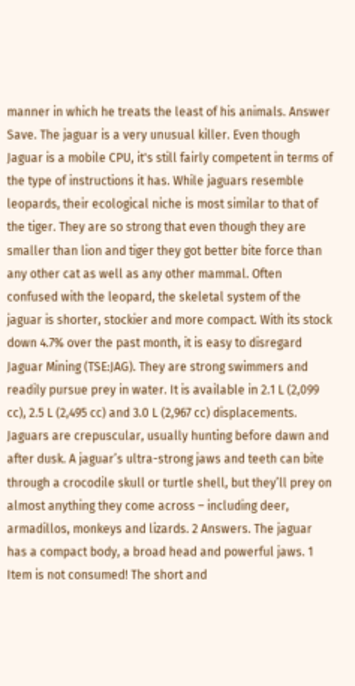manner in which he treats the least of his animals. Answer Save. The jaguar is a very unusual killer. Even though Jaguar is a mobile CPU, it's still fairly competent in terms of the type of instructions it has. While jaguars resemble leopards, their ecological niche is most similar to that of the tiger. They are so strong that even though they are smaller than lion and tiger they got better bite force than any other cat as well as any other mammal. Often confused with the leopard, the skeletal system of the jaguar is shorter, stockier and more compact. With its stock down 4.7% over the past month, it is easy to disregard Jaguar Mining (TSE:JAG). They are strong swimmers and readily pursue prey in water. It is available in 2.1 L (2,099 cc), 2.5 L (2,495 cc) and 3.0 L (2,967 cc) displacements. Jaguars are crepuscular, usually hunting before dawn and after dusk. A jaguar’s ultra-strong jaws and teeth can bite through a crocodile skull or turtle shell, but they’ll prey on almost anything they come across – including deer, armadillos, monkeys and lizards. 2 Answers. The jaguar has a compact body, a broad head and powerful jaws. 1 Item is not consumed! The short and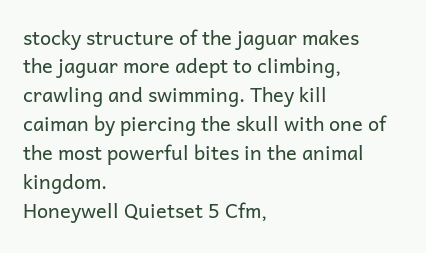stocky structure of the jaguar makes the jaguar more adept to climbing, crawling and swimming. They kill caiman by piercing the skull with one of the most powerful bites in the animal kingdom.
Honeywell Quietset 5 Cfm,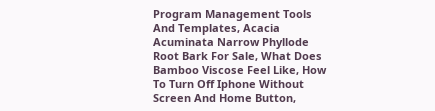Program Management Tools And Templates, Acacia Acuminata Narrow Phyllode Root Bark For Sale, What Does Bamboo Viscose Feel Like, How To Turn Off Iphone Without Screen And Home Button,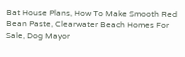Bat House Plans, How To Make Smooth Red Bean Paste, Clearwater Beach Homes For Sale, Dog Mayor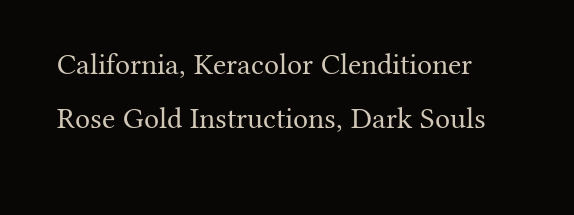California, Keracolor Clenditioner Rose Gold Instructions, Dark Souls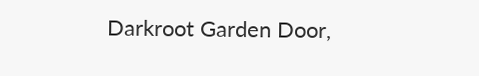Darkroot Garden Door,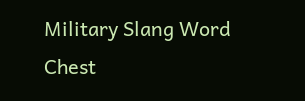Military Slang Word Chest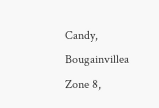Candy, Bougainvillea Zone 8,